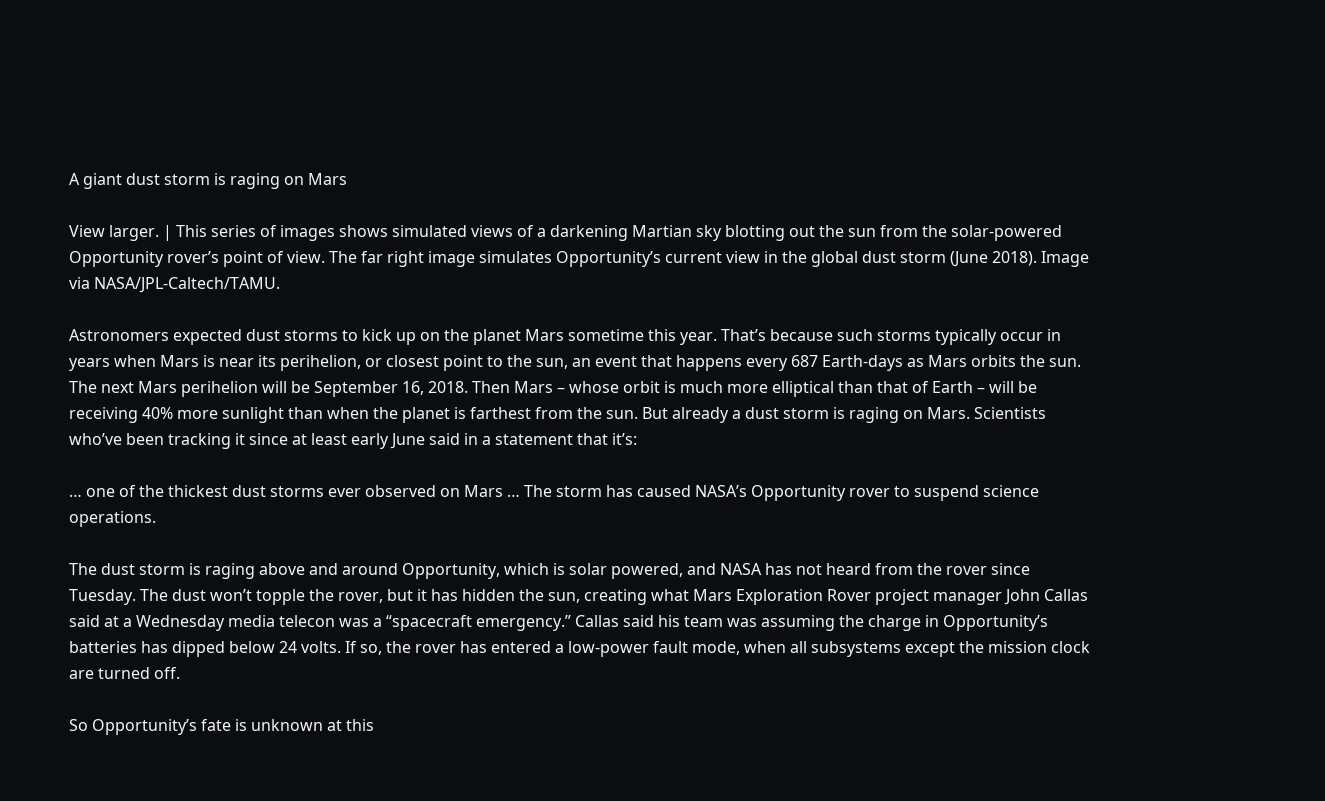A giant dust storm is raging on Mars

View larger. | This series of images shows simulated views of a darkening Martian sky blotting out the sun from the solar-powered Opportunity rover’s point of view. The far right image simulates Opportunity’s current view in the global dust storm (June 2018). Image via NASA/JPL-Caltech/TAMU.

Astronomers expected dust storms to kick up on the planet Mars sometime this year. That’s because such storms typically occur in years when Mars is near its perihelion, or closest point to the sun, an event that happens every 687 Earth-days as Mars orbits the sun. The next Mars perihelion will be September 16, 2018. Then Mars – whose orbit is much more elliptical than that of Earth – will be receiving 40% more sunlight than when the planet is farthest from the sun. But already a dust storm is raging on Mars. Scientists who’ve been tracking it since at least early June said in a statement that it’s:

… one of the thickest dust storms ever observed on Mars … The storm has caused NASA’s Opportunity rover to suspend science operations.

The dust storm is raging above and around Opportunity, which is solar powered, and NASA has not heard from the rover since Tuesday. The dust won’t topple the rover, but it has hidden the sun, creating what Mars Exploration Rover project manager John Callas said at a Wednesday media telecon was a “spacecraft emergency.” Callas said his team was assuming the charge in Opportunity’s batteries has dipped below 24 volts. If so, the rover has entered a low-power fault mode, when all subsystems except the mission clock are turned off.

So Opportunity’s fate is unknown at this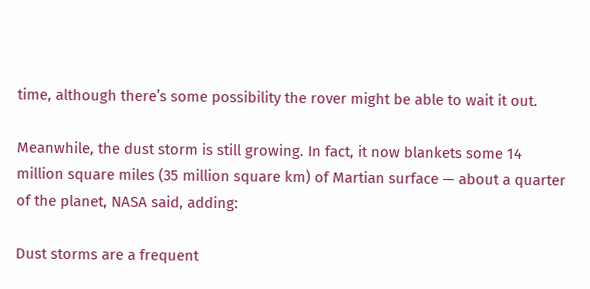time, although there’s some possibility the rover might be able to wait it out.

Meanwhile, the dust storm is still growing. In fact, it now blankets some 14 million square miles (35 million square km) of Martian surface — about a quarter of the planet, NASA said, adding:

Dust storms are a frequent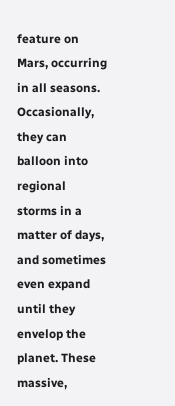feature on Mars, occurring in all seasons. Occasionally, they can balloon into regional storms in a matter of days, and sometimes even expand until they envelop the planet. These massive,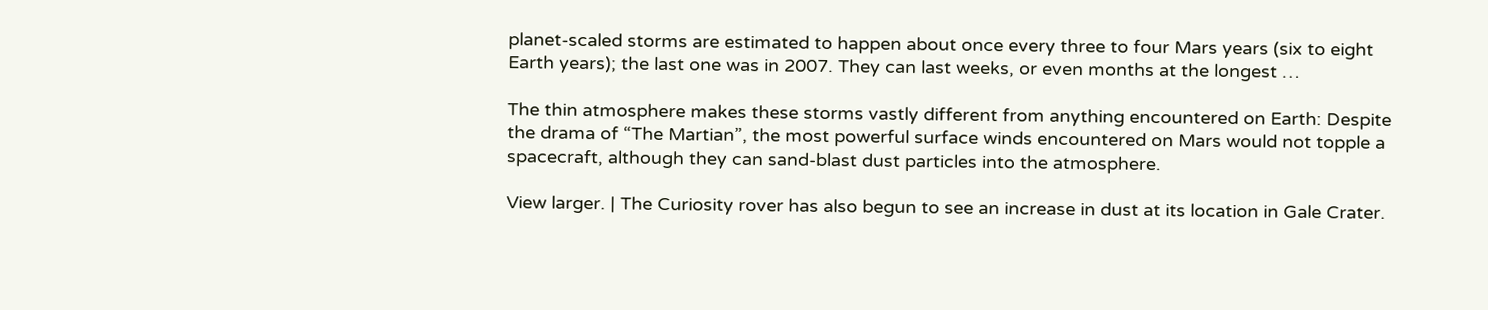planet-scaled storms are estimated to happen about once every three to four Mars years (six to eight Earth years); the last one was in 2007. They can last weeks, or even months at the longest …

The thin atmosphere makes these storms vastly different from anything encountered on Earth: Despite the drama of “The Martian”, the most powerful surface winds encountered on Mars would not topple a spacecraft, although they can sand-blast dust particles into the atmosphere.

View larger. | The Curiosity rover has also begun to see an increase in dust at its location in Gale Crater.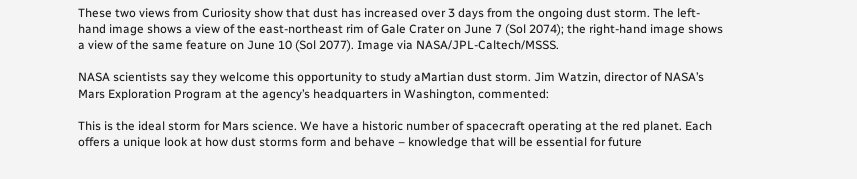These two views from Curiosity show that dust has increased over 3 days from the ongoing dust storm. The left-hand image shows a view of the east-northeast rim of Gale Crater on June 7 (Sol 2074); the right-hand image shows a view of the same feature on June 10 (Sol 2077). Image via NASA/JPL-Caltech/MSSS.

NASA scientists say they welcome this opportunity to study aMartian dust storm. Jim Watzin, director of NASA’s Mars Exploration Program at the agency’s headquarters in Washington, commented:

This is the ideal storm for Mars science. We have a historic number of spacecraft operating at the red planet. Each offers a unique look at how dust storms form and behave – knowledge that will be essential for future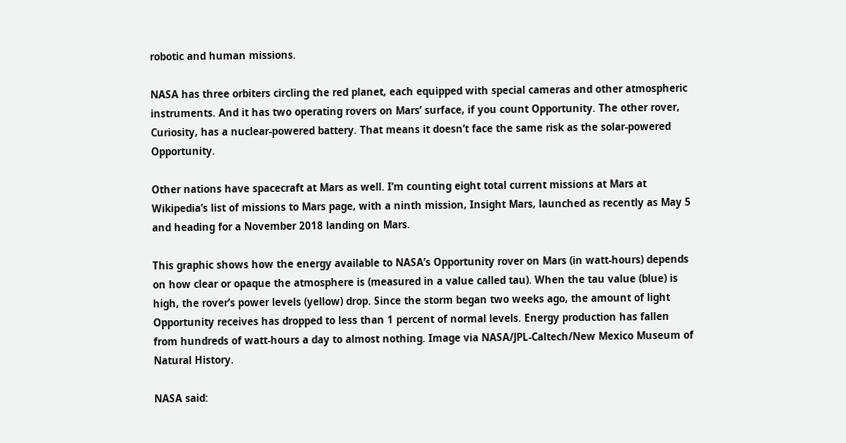robotic and human missions.

NASA has three orbiters circling the red planet, each equipped with special cameras and other atmospheric instruments. And it has two operating rovers on Mars’ surface, if you count Opportunity. The other rover, Curiosity, has a nuclear-powered battery. That means it doesn’t face the same risk as the solar-powered Opportunity.

Other nations have spacecraft at Mars as well. I’m counting eight total current missions at Mars at Wikipedia’s list of missions to Mars page, with a ninth mission, Insight Mars, launched as recently as May 5 and heading for a November 2018 landing on Mars.

This graphic shows how the energy available to NASA’s Opportunity rover on Mars (in watt-hours) depends on how clear or opaque the atmosphere is (measured in a value called tau). When the tau value (blue) is high, the rover’s power levels (yellow) drop. Since the storm began two weeks ago, the amount of light Opportunity receives has dropped to less than 1 percent of normal levels. Energy production has fallen from hundreds of watt-hours a day to almost nothing. Image via NASA/JPL-Caltech/New Mexico Museum of Natural History.

NASA said: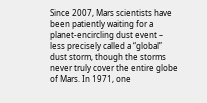Since 2007, Mars scientists have been patiently waiting for a planet-encircling dust event – less precisely called a “global” dust storm, though the storms never truly cover the entire globe of Mars. In 1971, one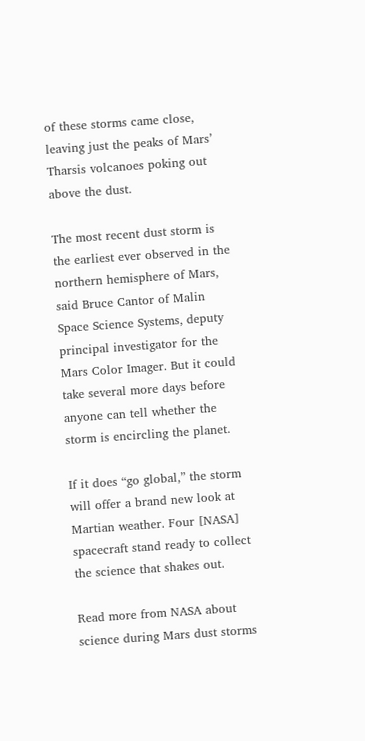of these storms came close, leaving just the peaks of Mars’ Tharsis volcanoes poking out above the dust.

The most recent dust storm is the earliest ever observed in the northern hemisphere of Mars, said Bruce Cantor of Malin Space Science Systems, deputy principal investigator for the Mars Color Imager. But it could take several more days before anyone can tell whether the storm is encircling the planet.

If it does “go global,” the storm will offer a brand new look at Martian weather. Four [NASA] spacecraft stand ready to collect the science that shakes out.

Read more from NASA about science during Mars dust storms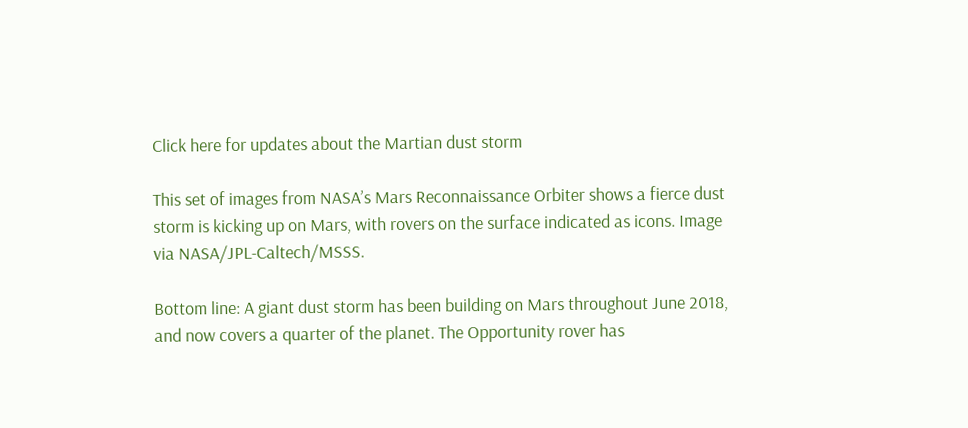Click here for updates about the Martian dust storm

This set of images from NASA’s Mars Reconnaissance Orbiter shows a fierce dust storm is kicking up on Mars, with rovers on the surface indicated as icons. Image via NASA/JPL-Caltech/MSSS.

Bottom line: A giant dust storm has been building on Mars throughout June 2018, and now covers a quarter of the planet. The Opportunity rover has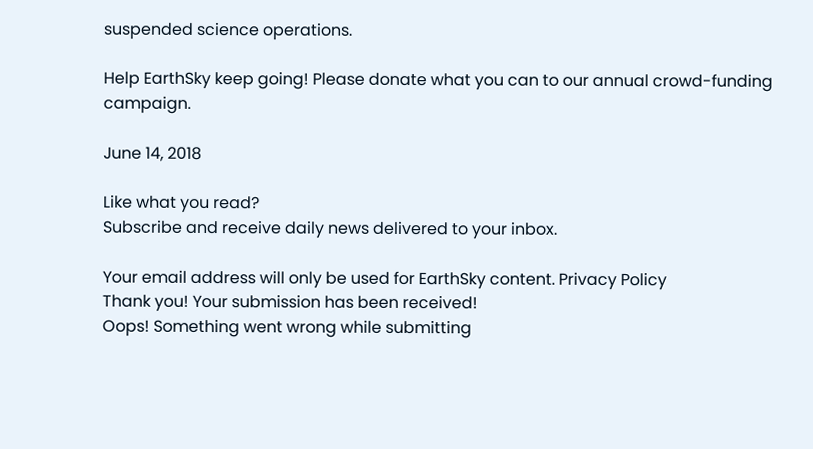suspended science operations.

Help EarthSky keep going! Please donate what you can to our annual crowd-funding campaign.

June 14, 2018

Like what you read?
Subscribe and receive daily news delivered to your inbox.

Your email address will only be used for EarthSky content. Privacy Policy
Thank you! Your submission has been received!
Oops! Something went wrong while submitting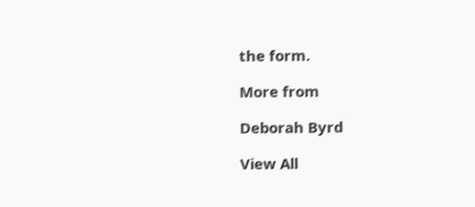the form.

More from

Deborah Byrd

View All